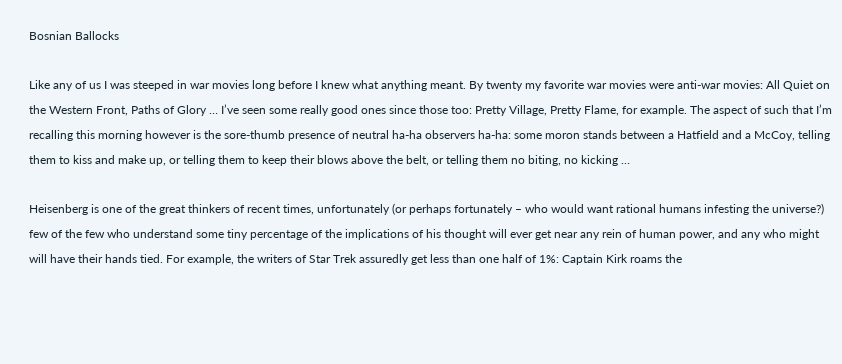Bosnian Ballocks

Like any of us I was steeped in war movies long before I knew what anything meant. By twenty my favorite war movies were anti-war movies: All Quiet on the Western Front, Paths of Glory … I’ve seen some really good ones since those too: Pretty Village, Pretty Flame, for example. The aspect of such that I’m recalling this morning however is the sore-thumb presence of neutral ha-ha observers ha-ha: some moron stands between a Hatfield and a McCoy, telling them to kiss and make up, or telling them to keep their blows above the belt, or telling them no biting, no kicking …

Heisenberg is one of the great thinkers of recent times, unfortunately (or perhaps fortunately – who would want rational humans infesting the universe?) few of the few who understand some tiny percentage of the implications of his thought will ever get near any rein of human power, and any who might will have their hands tied. For example, the writers of Star Trek assuredly get less than one half of 1%: Captain Kirk roams the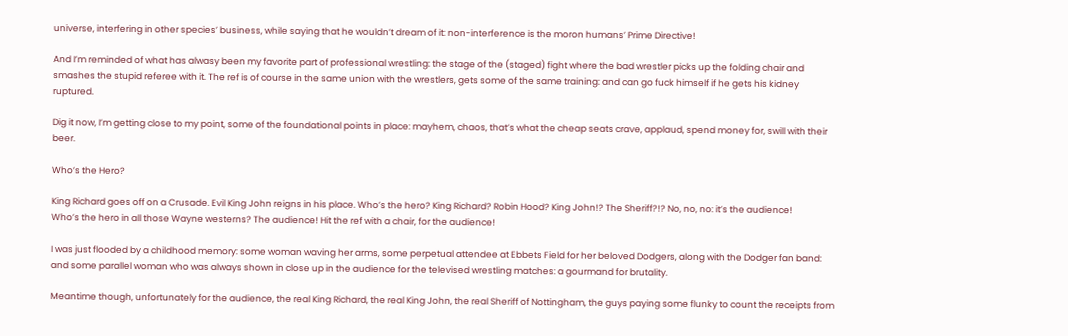universe, interfering in other species’ business, while saying that he wouldn’t dream of it: non-interference is the moron humans’ Prime Directive!

And I’m reminded of what has alwasy been my favorite part of professional wrestling: the stage of the (staged) fight where the bad wrestler picks up the folding chair and smashes the stupid referee with it. The ref is of course in the same union with the wrestlers, gets some of the same training: and can go fuck himself if he gets his kidney ruptured.

Dig it now, I’m getting close to my point, some of the foundational points in place: mayhem, chaos, that’s what the cheap seats crave, applaud, spend money for, swill with their beer.

Who’s the Hero?

King Richard goes off on a Crusade. Evil King John reigns in his place. Who’s the hero? King Richard? Robin Hood? King John!? The Sheriff?!? No, no, no: it’s the audience!
Who’s the hero in all those Wayne westerns? The audience! Hit the ref with a chair, for the audience!

I was just flooded by a childhood memory: some woman waving her arms, some perpetual attendee at Ebbets Field for her beloved Dodgers, along with the Dodger fan band: and some parallel woman who was always shown in close up in the audience for the televised wrestling matches: a gourmand for brutality.

Meantime though, unfortunately for the audience, the real King Richard, the real King John, the real Sheriff of Nottingham, the guys paying some flunky to count the receipts from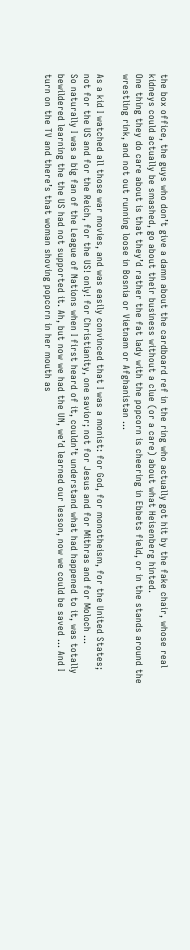the box office, the guys who don’t give a damn about the cardboard ref in the ring who actually got hit by the fake chair, whose real kidneys could actually be smashed, go about their business without a clue (or a care) about what Heisenberg hinted.
One thing they do care about is that they’d rather the fat lady with the popcorn is cheering in Ebbets field, or in the stands around the wrestling rink, and not out running loose in Bosnia or Vietnam or Afghanistan …

As a kid I watched all those war movies, and was easily convinced that I was a monist: for God, for monotheism, for the United States; not for the US and for the Reich, for the US! only! for Christianity, one savior; not for Jesus and for Mithras and for Moloch …
So naturally I was a big fan of the League of Nations when I first heard of it, couldn’t understand what had happened to it, was totally bewildered learning the the US had not supported it. Ah, but now we had the UN, we’d learned our lesson, now we could be saved … And I turn on the TV and there’s that woman shoving popcorn in her mouth as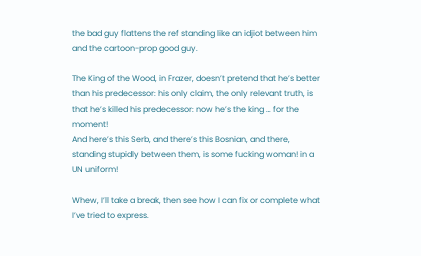the bad guy flattens the ref standing like an idjiot between him and the cartoon-prop good guy.

The King of the Wood, in Frazer, doesn’t pretend that he’s better than his predecessor: his only claim, the only relevant truth, is that he’s killed his predecessor: now he’s the king … for the moment!
And here’s this Serb, and there’s this Bosnian, and there, standing stupidly between them, is some fucking woman! in a UN uniform!

Whew, I’ll take a break, then see how I can fix or complete what I’ve tried to express.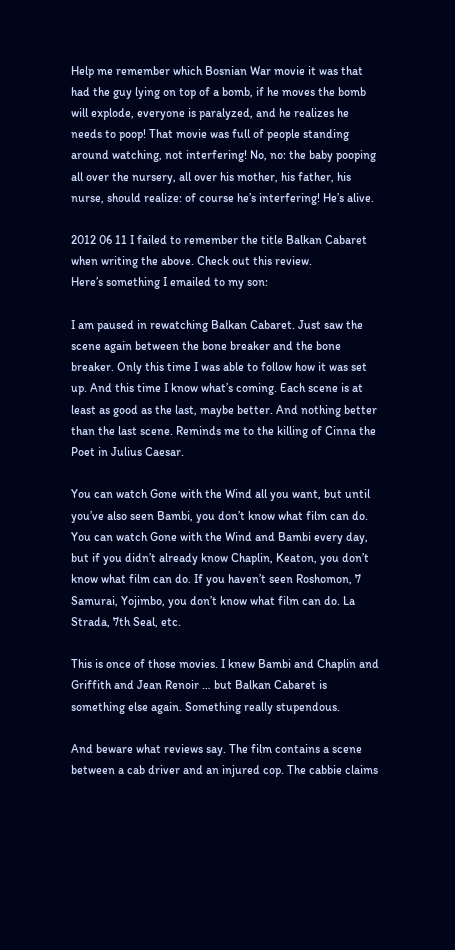Help me remember which Bosnian War movie it was that had the guy lying on top of a bomb, if he moves the bomb will explode, everyone is paralyzed, and he realizes he needs to poop! That movie was full of people standing around watching, not interfering! No, no: the baby pooping all over the nursery, all over his mother, his father, his nurse, should realize: of course he’s interfering! He’s alive.

2012 06 11 I failed to remember the title Balkan Cabaret when writing the above. Check out this review.
Here’s something I emailed to my son:

I am paused in rewatching Balkan Cabaret. Just saw the scene again between the bone breaker and the bone breaker. Only this time I was able to follow how it was set up. And this time I know what’s coming. Each scene is at least as good as the last, maybe better. And nothing better than the last scene. Reminds me to the killing of Cinna the Poet in Julius Caesar.

You can watch Gone with the Wind all you want, but until you’ve also seen Bambi, you don’t know what film can do. You can watch Gone with the Wind and Bambi every day, but if you didn’t already know Chaplin, Keaton, you don’t know what film can do. If you haven’t seen Roshomon, 7 Samurai, Yojimbo, you don’t know what film can do. La Strada, 7th Seal, etc.

This is once of those movies. I knew Bambi and Chaplin and Griffith and Jean Renoir … but Balkan Cabaret is something else again. Something really stupendous.

And beware what reviews say. The film contains a scene between a cab driver and an injured cop. The cabbie claims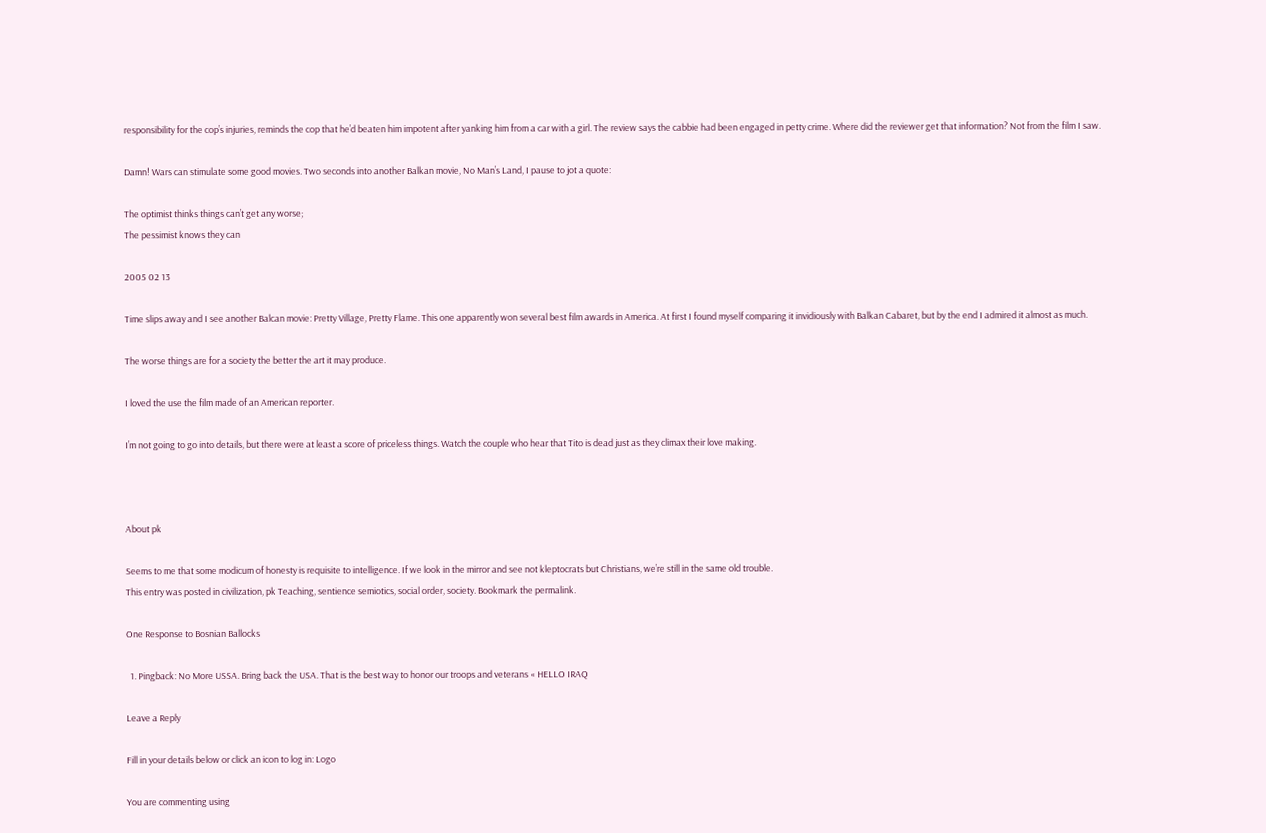responsibility for the cop’s injuries, reminds the cop that he’d beaten him impotent after yanking him from a car with a girl. The review says the cabbie had been engaged in petty crime. Where did the reviewer get that information? Not from the film I saw.

Damn! Wars can stimulate some good movies. Two seconds into another Balkan movie, No Man’s Land, I pause to jot a quote:

The optimist thinks things can’t get any worse;
The pessimist knows they can

2005 02 13

Time slips away and I see another Balcan movie: Pretty Village, Pretty Flame. This one apparently won several best film awards in America. At first I found myself comparing it invidiously with Balkan Cabaret, but by the end I admired it almost as much.

The worse things are for a society the better the art it may produce.

I loved the use the film made of an American reporter.

I’m not going to go into details, but there were at least a score of priceless things. Watch the couple who hear that Tito is dead just as they climax their love making.



About pk

Seems to me that some modicum of honesty is requisite to intelligence. If we look in the mirror and see not kleptocrats but Christians, we’re still in the same old trouble.
This entry was posted in civilization, pk Teaching, sentience semiotics, social order, society. Bookmark the permalink.

One Response to Bosnian Ballocks

  1. Pingback: No More USSA. Bring back the USA. That is the best way to honor our troops and veterans « HELLO IRAQ

Leave a Reply

Fill in your details below or click an icon to log in: Logo

You are commenting using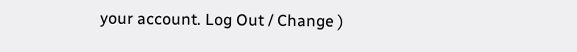your account. Log Out / Change )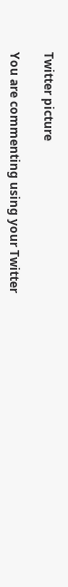Twitter picture

You are commenting using your Twitter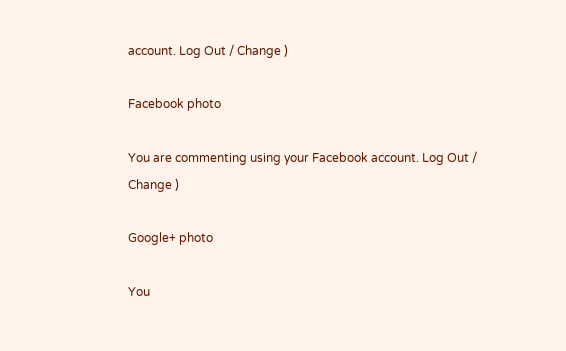account. Log Out / Change )

Facebook photo

You are commenting using your Facebook account. Log Out / Change )

Google+ photo

You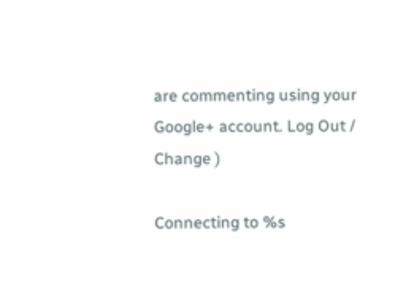are commenting using your Google+ account. Log Out / Change )

Connecting to %s